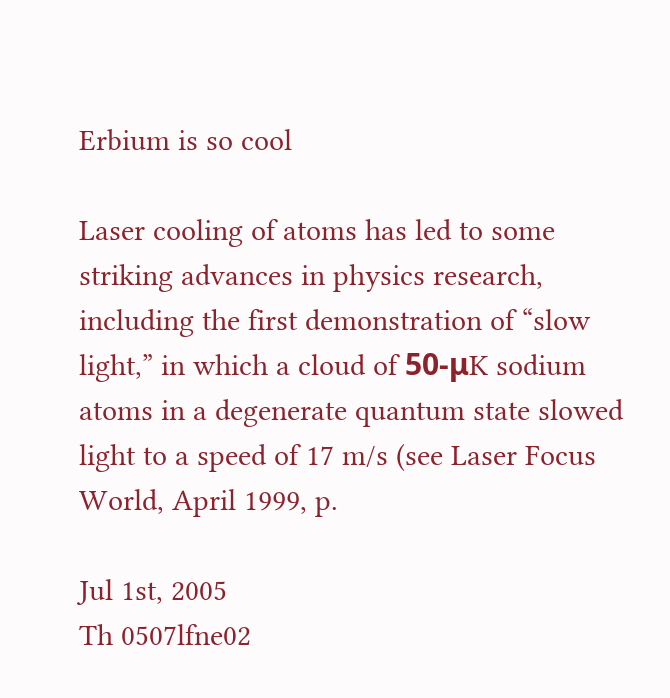Erbium is so cool

Laser cooling of atoms has led to some striking advances in physics research, including the first demonstration of “slow light,” in which a cloud of 50-μK sodium atoms in a degenerate quantum state slowed light to a speed of 17 m/s (see Laser Focus World, April 1999, p.

Jul 1st, 2005
Th 0507lfne02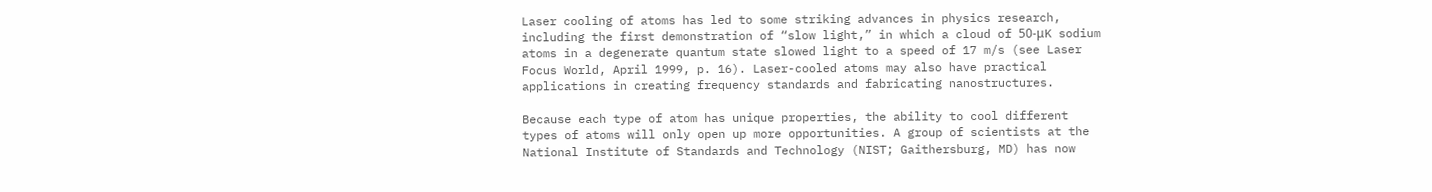Laser cooling of atoms has led to some striking advances in physics research, including the first demonstration of “slow light,” in which a cloud of 50-μK sodium atoms in a degenerate quantum state slowed light to a speed of 17 m/s (see Laser Focus World, April 1999, p. 16). Laser-cooled atoms may also have practical applications in creating frequency standards and fabricating nanostructures.

Because each type of atom has unique properties, the ability to cool different types of atoms will only open up more opportunities. A group of scientists at the National Institute of Standards and Technology (NIST; Gaithersburg, MD) has now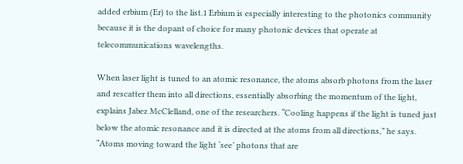added erbium (Er) to the list.1 Erbium is especially interesting to the photonics community because it is the dopant of choice for many photonic devices that operate at telecommunications wavelengths.

When laser light is tuned to an atomic resonance, the atoms absorb photons from the laser and rescatter them into all directions, essentially absorbing the momentum of the light, explains Jabez McClelland, one of the researchers. “Cooling happens if the light is tuned just below the atomic resonance and it is directed at the atoms from all directions,” he says. “Atoms moving toward the light ‘see’ photons that are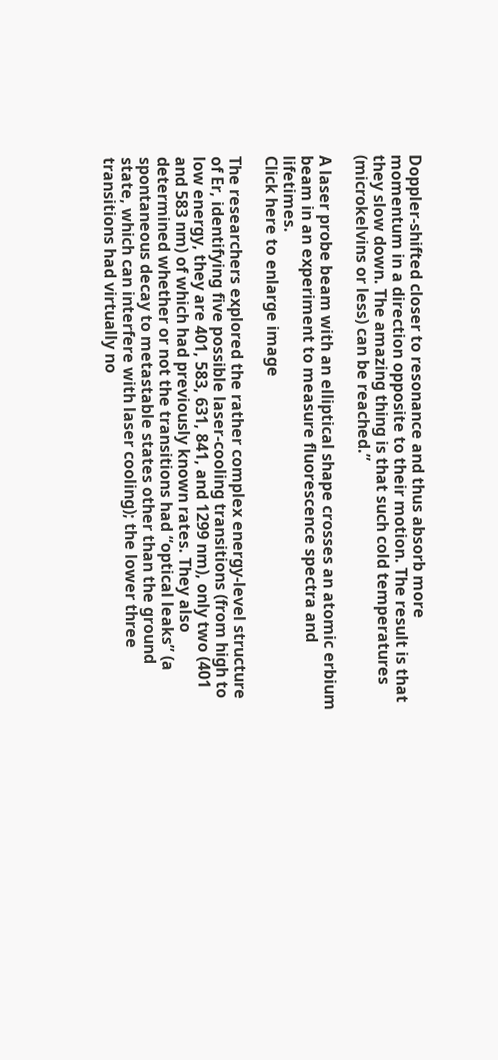Doppler-shifted closer to resonance and thus absorb more momentum in a direction opposite to their motion. The result is that they slow down. The amazing thing is that such cold temperatures (microkelvins or less) can be reached.”

A laser probe beam with an elliptical shape crosses an atomic erbium beam in an experiment to measure fluorescence spectra and lifetimes.
Click here to enlarge image

The researchers explored the rather complex energy-level structure of Er, identifying five possible laser-cooling transitions (from high to low energy, they are 401, 583, 631, 841, and 1299 nm), only two (401 and 583 nm) of which had previously known rates. They also determined whether or not the transitions had “optical leaks” (a spontaneous decay to metastable states other than the ground state, which can interfere with laser cooling); the lower three transitions had virtually no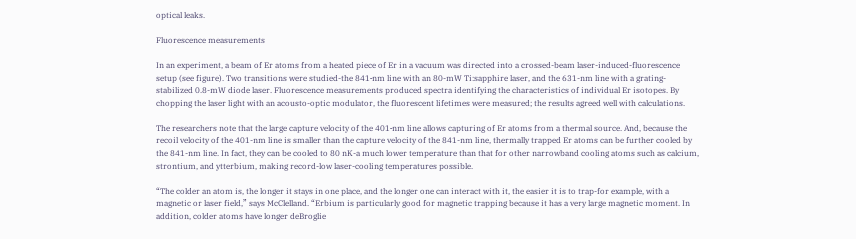optical leaks.

Fluorescence measurements

In an experiment, a beam of Er atoms from a heated piece of Er in a vacuum was directed into a crossed-beam laser-induced-fluorescence setup (see figure). Two transitions were studied-the 841‑nm line with an 80-mW Ti:sapphire laser, and the 631-nm line with a grating-stabilized 0.8-mW diode laser. Fluorescence measurements produced spectra identifying the characteristics of individual Er isotopes. By chopping the laser light with an acousto-optic modulator, the fluorescent lifetimes were measured; the results agreed well with calculations.

The researchers note that the large capture velocity of the 401‑nm line allows capturing of Er atoms from a thermal source. And, because the recoil velocity of the 401-nm line is smaller than the capture velocity of the 841-nm line, thermally trapped Er atoms can be further cooled by the 841-nm line. In fact, they can be cooled to 80 nK-a much lower temperature than that for other narrowband cooling atoms such as calcium, strontium, and ytterbium, making record-low laser-cooling temperatures possible.

“The colder an atom is, the longer it stays in one place, and the longer one can interact with it, the easier it is to trap-for example, with a magnetic or laser field,” says McClelland. “Erbium is particularly good for magnetic trapping because it has a very large magnetic moment. In addition, colder atoms have longer deBroglie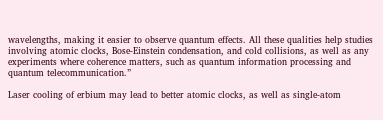wavelengths, making it easier to observe quantum effects. All these qualities help studies involving atomic clocks, Bose-Einstein condensation, and cold collisions, as well as any experiments where coherence matters, such as quantum information processing and quantum telecommunication.”

Laser cooling of erbium may lead to better atomic clocks, as well as single-atom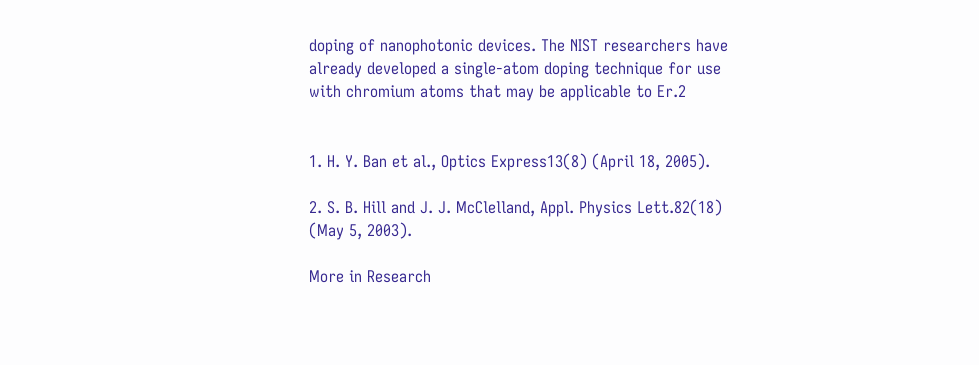doping of nanophotonic devices. The NIST researchers have already developed a single-atom doping technique for use with chromium atoms that may be applicable to Er.2


1. H. Y. Ban et al., Optics Express13(8) (April 18, 2005).

2. S. B. Hill and J. J. McClelland, Appl. Physics Lett.82(18) (May 5, 2003).

More in Research